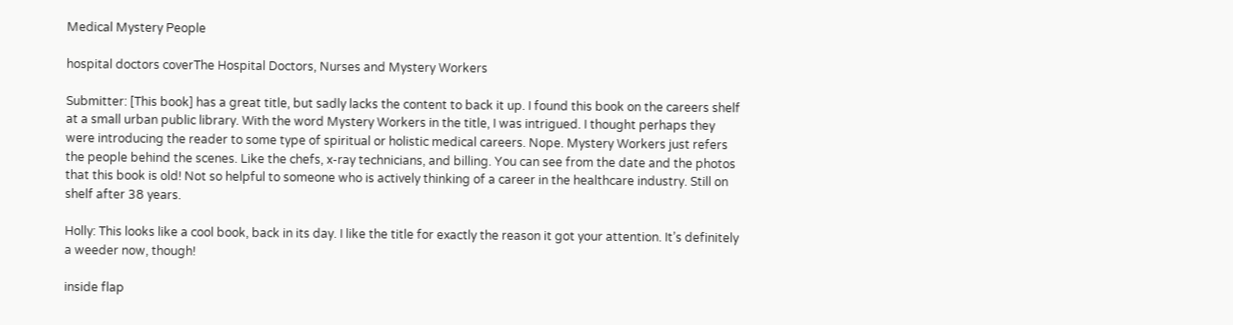Medical Mystery People

hospital doctors coverThe Hospital Doctors, Nurses and Mystery Workers

Submitter: [This book] has a great title, but sadly lacks the content to back it up. I found this book on the careers shelf at a small urban public library. With the word Mystery Workers in the title, I was intrigued. I thought perhaps they were introducing the reader to some type of spiritual or holistic medical careers. Nope. Mystery Workers just refers the people behind the scenes. Like the chefs, x-ray technicians, and billing. You can see from the date and the photos that this book is old! Not so helpful to someone who is actively thinking of a career in the healthcare industry. Still on shelf after 38 years.

Holly: This looks like a cool book, back in its day. I like the title for exactly the reason it got your attention. It’s definitely a weeder now, though!

inside flap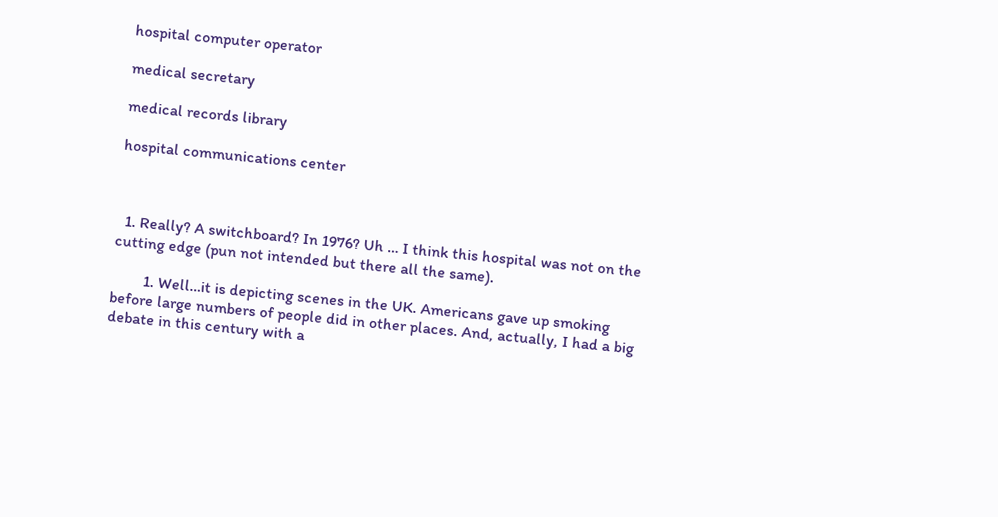hospital computer operator

medical secretary

medical records library

hospital communications center



  1. Really? A switchboard? In 1976? Uh … I think this hospital was not on the cutting edge (pun not intended but there all the same).

        1. Well…it is depicting scenes in the UK. Americans gave up smoking before large numbers of people did in other places. And, actually, I had a big debate in this century with a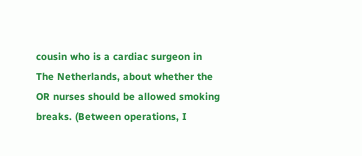cousin who is a cardiac surgeon in The Netherlands, about whether the OR nurses should be allowed smoking breaks. (Between operations, I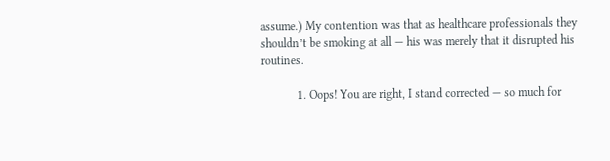assume.) My contention was that as healthcare professionals they shouldn’t be smoking at all — his was merely that it disrupted his routines.

            1. Oops! You are right, I stand corrected — so much for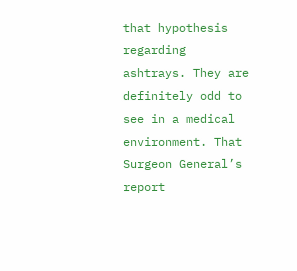that hypothesis regarding ashtrays. They are definitely odd to see in a medical environment. That Surgeon General’s report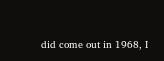did come out in 1968, I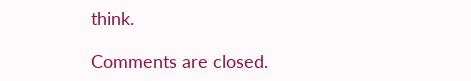think.

Comments are closed.